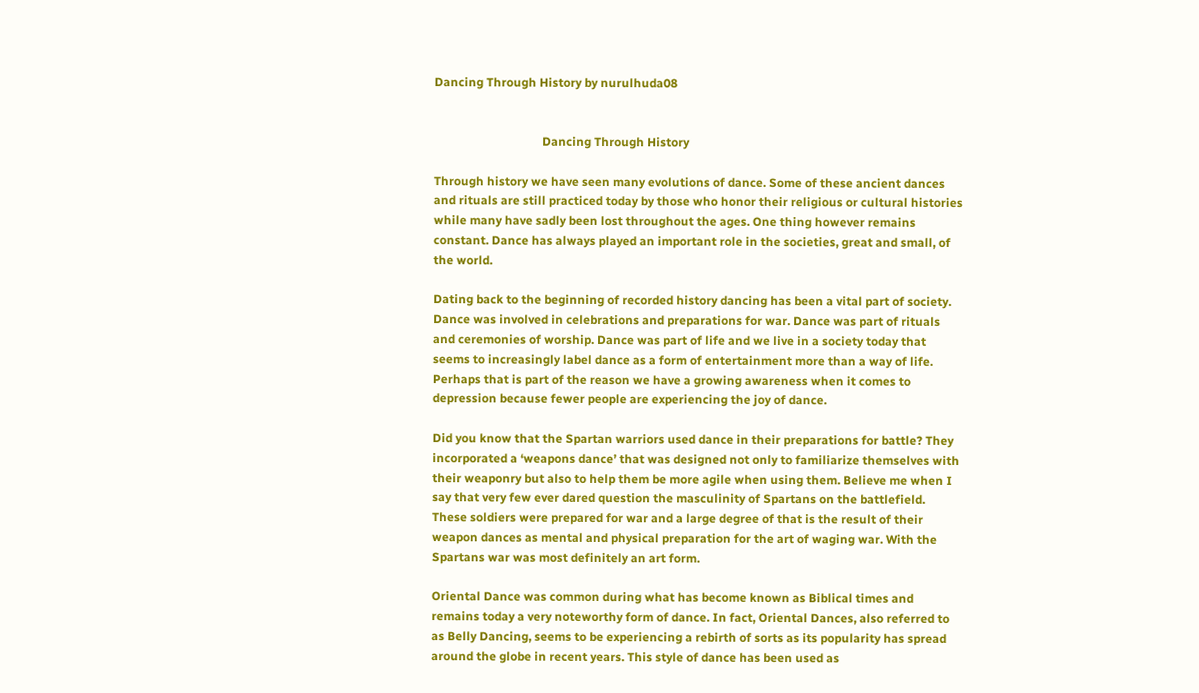Dancing Through History by nurulhuda08


                                    Dancing Through History

Through history we have seen many evolutions of dance. Some of these ancient dances
and rituals are still practiced today by those who honor their religious or cultural histories
while many have sadly been lost throughout the ages. One thing however remains
constant. Dance has always played an important role in the societies, great and small, of
the world.

Dating back to the beginning of recorded history dancing has been a vital part of society.
Dance was involved in celebrations and preparations for war. Dance was part of rituals
and ceremonies of worship. Dance was part of life and we live in a society today that
seems to increasingly label dance as a form of entertainment more than a way of life.
Perhaps that is part of the reason we have a growing awareness when it comes to
depression because fewer people are experiencing the joy of dance.

Did you know that the Spartan warriors used dance in their preparations for battle? They
incorporated a ‘weapons dance’ that was designed not only to familiarize themselves with
their weaponry but also to help them be more agile when using them. Believe me when I
say that very few ever dared question the masculinity of Spartans on the battlefield.
These soldiers were prepared for war and a large degree of that is the result of their
weapon dances as mental and physical preparation for the art of waging war. With the
Spartans war was most definitely an art form.

Oriental Dance was common during what has become known as Biblical times and
remains today a very noteworthy form of dance. In fact, Oriental Dances, also referred to
as Belly Dancing, seems to be experiencing a rebirth of sorts as its popularity has spread
around the globe in recent years. This style of dance has been used as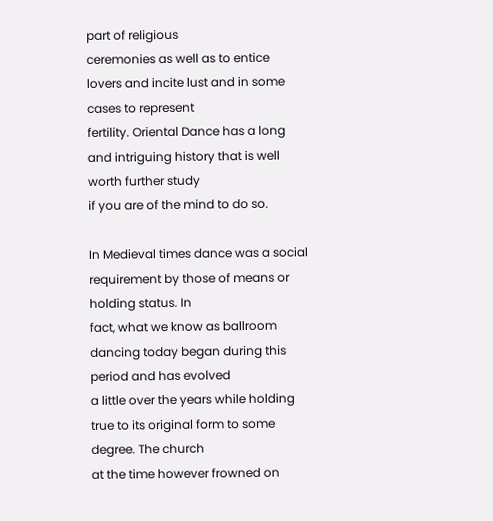part of religious
ceremonies as well as to entice lovers and incite lust and in some cases to represent
fertility. Oriental Dance has a long and intriguing history that is well worth further study
if you are of the mind to do so.

In Medieval times dance was a social requirement by those of means or holding status. In
fact, what we know as ballroom dancing today began during this period and has evolved
a little over the years while holding true to its original form to some degree. The church
at the time however frowned on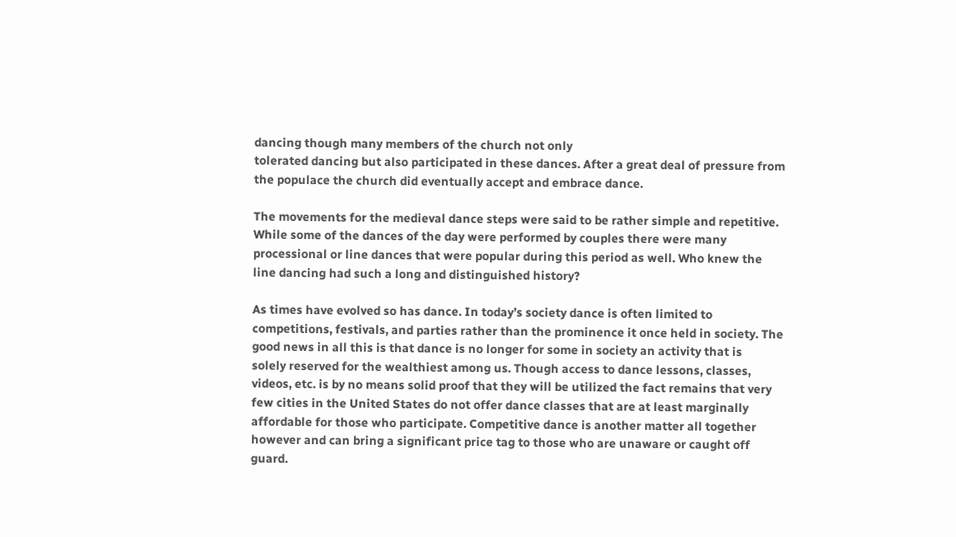dancing though many members of the church not only
tolerated dancing but also participated in these dances. After a great deal of pressure from
the populace the church did eventually accept and embrace dance.

The movements for the medieval dance steps were said to be rather simple and repetitive.
While some of the dances of the day were performed by couples there were many
processional or line dances that were popular during this period as well. Who knew the
line dancing had such a long and distinguished history?

As times have evolved so has dance. In today’s society dance is often limited to
competitions, festivals, and parties rather than the prominence it once held in society. The
good news in all this is that dance is no longer for some in society an activity that is
solely reserved for the wealthiest among us. Though access to dance lessons, classes,
videos, etc. is by no means solid proof that they will be utilized the fact remains that very
few cities in the United States do not offer dance classes that are at least marginally
affordable for those who participate. Competitive dance is another matter all together
however and can bring a significant price tag to those who are unaware or caught off
guard.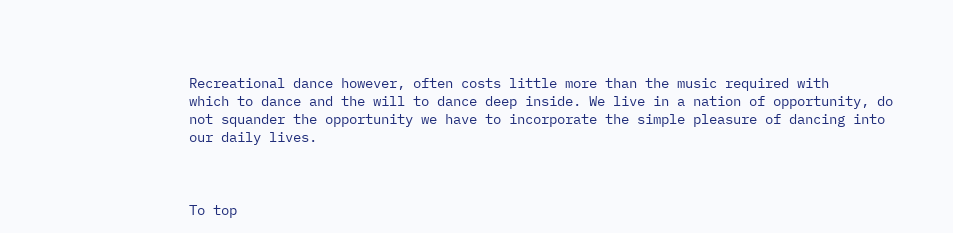Recreational dance however, often costs little more than the music required with
which to dance and the will to dance deep inside. We live in a nation of opportunity, do
not squander the opportunity we have to incorporate the simple pleasure of dancing into
our daily lives.



To top